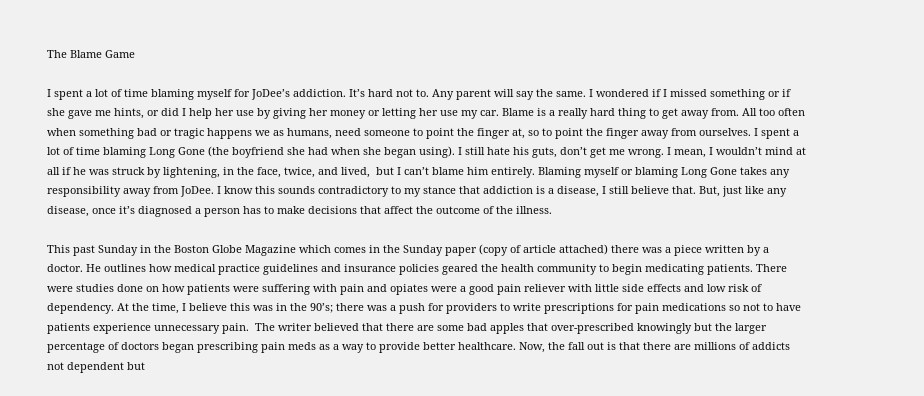The Blame Game

I spent a lot of time blaming myself for JoDee’s addiction. It’s hard not to. Any parent will say the same. I wondered if I missed something or if she gave me hints, or did I help her use by giving her money or letting her use my car. Blame is a really hard thing to get away from. All too often when something bad or tragic happens we as humans, need someone to point the finger at, so to point the finger away from ourselves. I spent a lot of time blaming Long Gone (the boyfriend she had when she began using). I still hate his guts, don’t get me wrong. I mean, I wouldn’t mind at all if he was struck by lightening, in the face, twice, and lived,  but I can’t blame him entirely. Blaming myself or blaming Long Gone takes any responsibility away from JoDee. I know this sounds contradictory to my stance that addiction is a disease, I still believe that. But, just like any disease, once it’s diagnosed a person has to make decisions that affect the outcome of the illness.

This past Sunday in the Boston Globe Magazine which comes in the Sunday paper (copy of article attached) there was a piece written by a doctor. He outlines how medical practice guidelines and insurance policies geared the health community to begin medicating patients. There were studies done on how patients were suffering with pain and opiates were a good pain reliever with little side effects and low risk of dependency. At the time, I believe this was in the 90’s; there was a push for providers to write prescriptions for pain medications so not to have patients experience unnecessary pain.  The writer believed that there are some bad apples that over-prescribed knowingly but the larger percentage of doctors began prescribing pain meds as a way to provide better healthcare. Now, the fall out is that there are millions of addicts not dependent but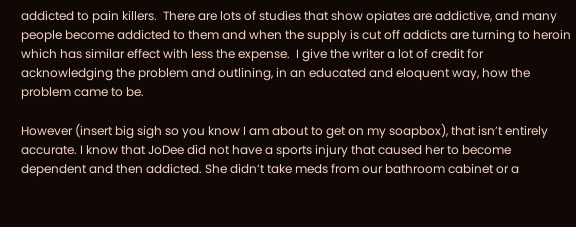addicted to pain killers.  There are lots of studies that show opiates are addictive, and many people become addicted to them and when the supply is cut off addicts are turning to heroin which has similar effect with less the expense.  I give the writer a lot of credit for acknowledging the problem and outlining, in an educated and eloquent way, how the problem came to be.

However (insert big sigh so you know I am about to get on my soapbox), that isn’t entirely accurate. I know that JoDee did not have a sports injury that caused her to become dependent and then addicted. She didn’t take meds from our bathroom cabinet or a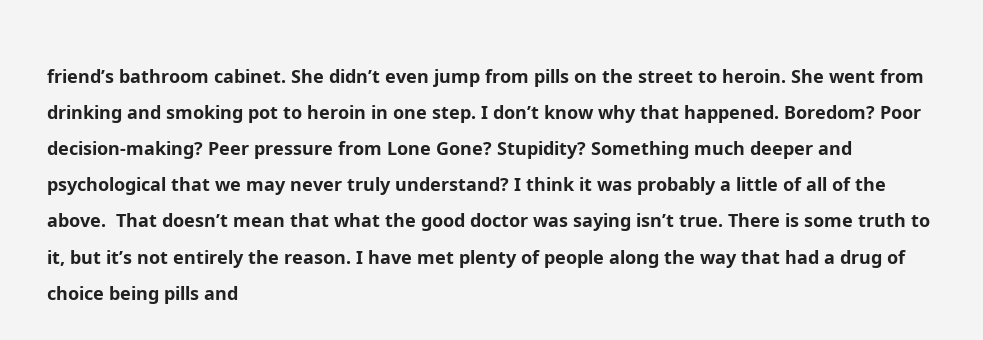friend’s bathroom cabinet. She didn’t even jump from pills on the street to heroin. She went from drinking and smoking pot to heroin in one step. I don’t know why that happened. Boredom? Poor decision-making? Peer pressure from Lone Gone? Stupidity? Something much deeper and psychological that we may never truly understand? I think it was probably a little of all of the above.  That doesn’t mean that what the good doctor was saying isn’t true. There is some truth to it, but it’s not entirely the reason. I have met plenty of people along the way that had a drug of choice being pills and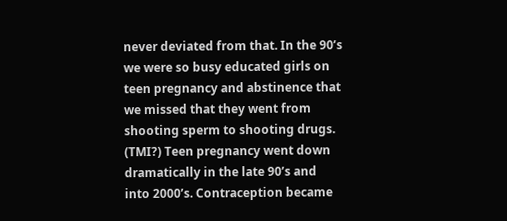never deviated from that. In the 90’s we were so busy educated girls on teen pregnancy and abstinence that we missed that they went from shooting sperm to shooting drugs. (TMI?) Teen pregnancy went down dramatically in the late 90’s and into 2000’s. Contraception became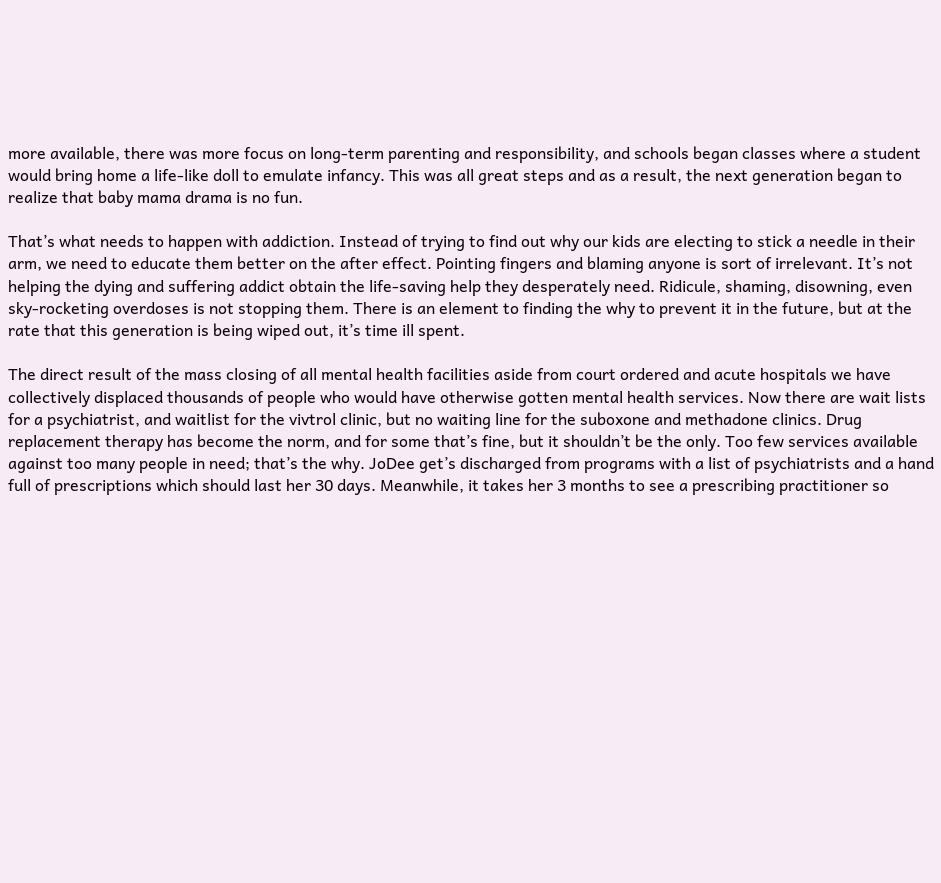more available, there was more focus on long-term parenting and responsibility, and schools began classes where a student would bring home a life-like doll to emulate infancy. This was all great steps and as a result, the next generation began to realize that baby mama drama is no fun.

That’s what needs to happen with addiction. Instead of trying to find out why our kids are electing to stick a needle in their arm, we need to educate them better on the after effect. Pointing fingers and blaming anyone is sort of irrelevant. It’s not helping the dying and suffering addict obtain the life-saving help they desperately need. Ridicule, shaming, disowning, even sky-rocketing overdoses is not stopping them. There is an element to finding the why to prevent it in the future, but at the rate that this generation is being wiped out, it’s time ill spent.

The direct result of the mass closing of all mental health facilities aside from court ordered and acute hospitals we have collectively displaced thousands of people who would have otherwise gotten mental health services. Now there are wait lists for a psychiatrist, and waitlist for the vivtrol clinic, but no waiting line for the suboxone and methadone clinics. Drug replacement therapy has become the norm, and for some that’s fine, but it shouldn’t be the only. Too few services available against too many people in need; that’s the why. JoDee get’s discharged from programs with a list of psychiatrists and a hand full of prescriptions which should last her 30 days. Meanwhile, it takes her 3 months to see a prescribing practitioner so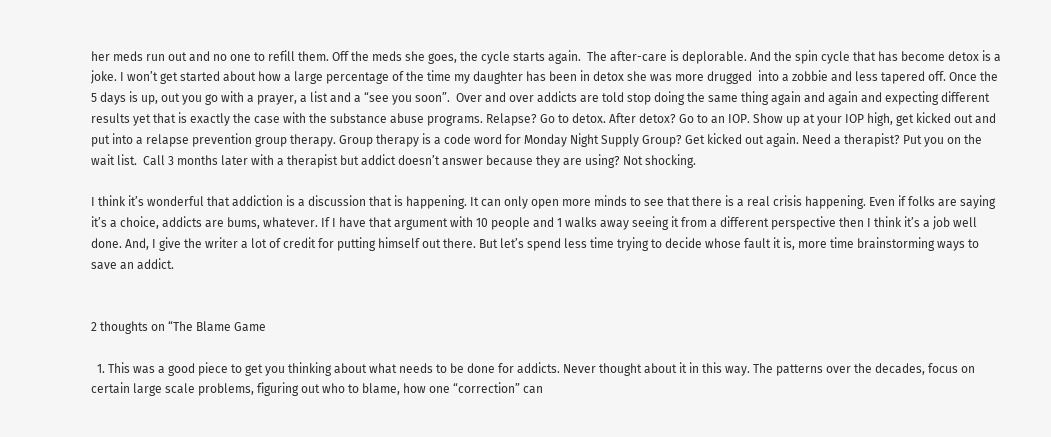her meds run out and no one to refill them. Off the meds she goes, the cycle starts again.  The after-care is deplorable. And the spin cycle that has become detox is a joke. I won’t get started about how a large percentage of the time my daughter has been in detox she was more drugged  into a zobbie and less tapered off. Once the 5 days is up, out you go with a prayer, a list and a “see you soon”.  Over and over addicts are told stop doing the same thing again and again and expecting different results yet that is exactly the case with the substance abuse programs. Relapse? Go to detox. After detox? Go to an IOP. Show up at your IOP high, get kicked out and put into a relapse prevention group therapy. Group therapy is a code word for Monday Night Supply Group? Get kicked out again. Need a therapist? Put you on the wait list.  Call 3 months later with a therapist but addict doesn’t answer because they are using? Not shocking.

I think it’s wonderful that addiction is a discussion that is happening. It can only open more minds to see that there is a real crisis happening. Even if folks are saying it’s a choice, addicts are bums, whatever. If I have that argument with 10 people and 1 walks away seeing it from a different perspective then I think it’s a job well done. And, I give the writer a lot of credit for putting himself out there. But let’s spend less time trying to decide whose fault it is, more time brainstorming ways to save an addict.


2 thoughts on “The Blame Game

  1. This was a good piece to get you thinking about what needs to be done for addicts. Never thought about it in this way. The patterns over the decades, focus on certain large scale problems, figuring out who to blame, how one “correction” can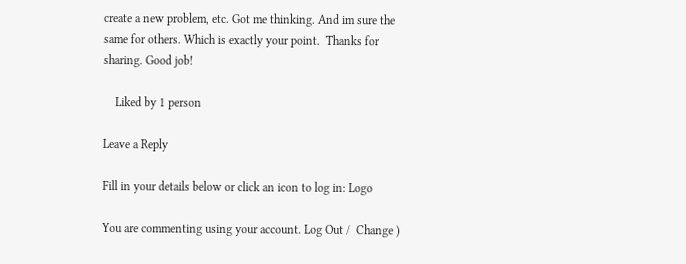create a new problem, etc. Got me thinking. And im sure the same for others. Which is exactly your point.  Thanks for sharing. Good job!

    Liked by 1 person

Leave a Reply

Fill in your details below or click an icon to log in: Logo

You are commenting using your account. Log Out /  Change )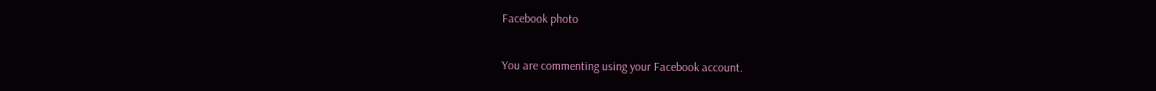Facebook photo

You are commenting using your Facebook account.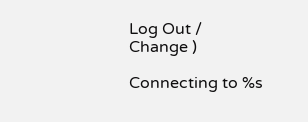Log Out /  Change )

Connecting to %s